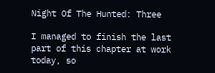Night Of The Hunted: Three

I managed to finish the last part of this chapter at work today, so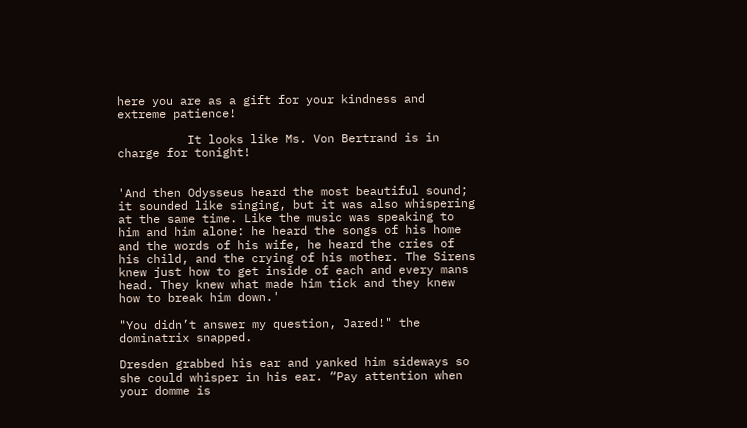here you are as a gift for your kindness and extreme patience!

          It looks like Ms. Von Bertrand is in charge for tonight!


'And then Odysseus heard the most beautiful sound; it sounded like singing, but it was also whispering at the same time. Like the music was speaking to him and him alone: he heard the songs of his home and the words of his wife, he heard the cries of his child, and the crying of his mother. The Sirens knew just how to get inside of each and every mans head. They knew what made him tick and they knew how to break him down.'

"You didn’t answer my question, Jared!" the dominatrix snapped.

Dresden grabbed his ear and yanked him sideways so she could whisper in his ear. “Pay attention when your domme is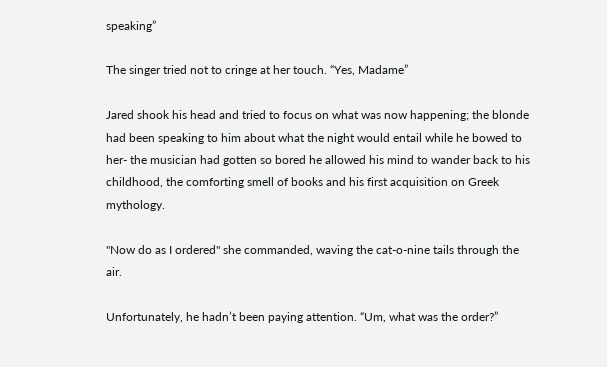speaking”

The singer tried not to cringe at her touch. “Yes, Madame”

Jared shook his head and tried to focus on what was now happening; the blonde had been speaking to him about what the night would entail while he bowed to her- the musician had gotten so bored he allowed his mind to wander back to his childhood, the comforting smell of books and his first acquisition on Greek mythology.

"Now do as I ordered" she commanded, waving the cat-o-nine tails through the air.

Unfortunately, he hadn’t been paying attention. “Um, what was the order?”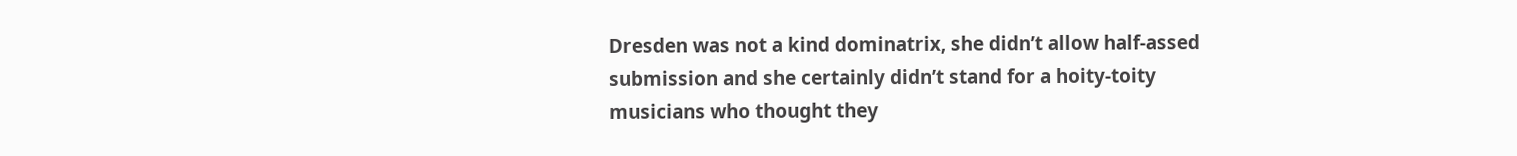Dresden was not a kind dominatrix, she didn’t allow half-assed submission and she certainly didn’t stand for a hoity-toity musicians who thought they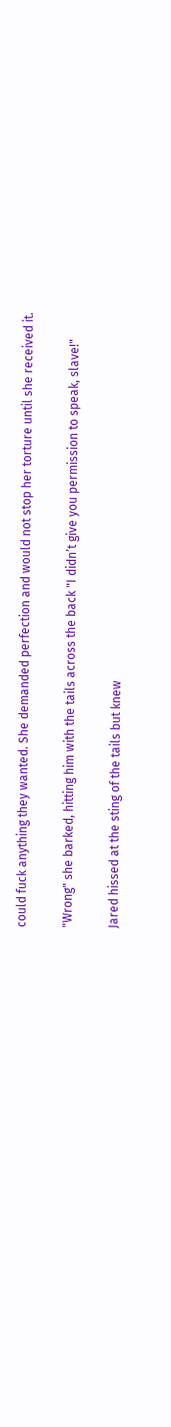could fuck anything they wanted. She demanded perfection and would not stop her torture until she received it.

"Wrong" she barked, hitting him with the tails across the back "I didn’t give you permission to speak, slave!"

Jared hissed at the sting of the tails but knew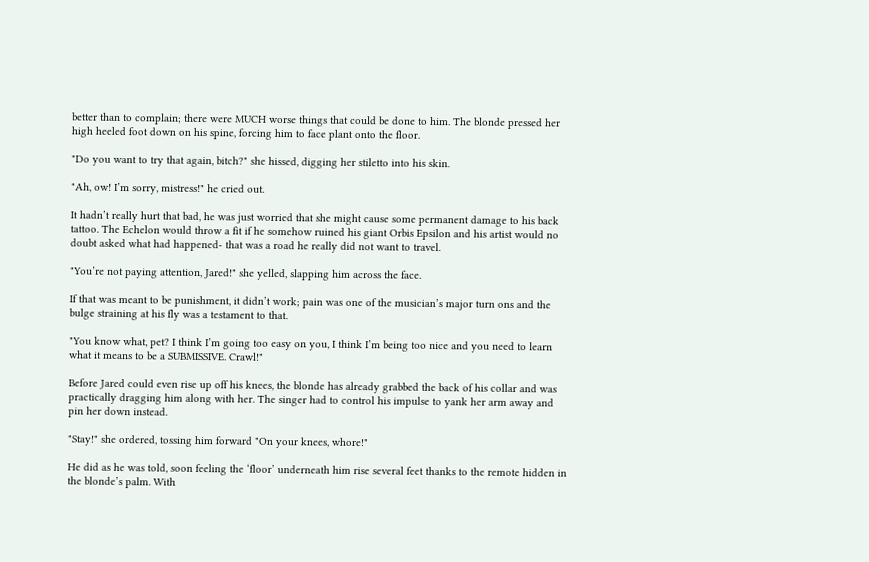better than to complain; there were MUCH worse things that could be done to him. The blonde pressed her high heeled foot down on his spine, forcing him to face plant onto the floor.

"Do you want to try that again, bitch?" she hissed, digging her stiletto into his skin.

"Ah, ow! I’m sorry, mistress!" he cried out.

It hadn’t really hurt that bad, he was just worried that she might cause some permanent damage to his back tattoo. The Echelon would throw a fit if he somehow ruined his giant Orbis Epsilon and his artist would no doubt asked what had happened- that was a road he really did not want to travel.

"You’re not paying attention, Jared!" she yelled, slapping him across the face.

If that was meant to be punishment, it didn’t work; pain was one of the musician’s major turn ons and the bulge straining at his fly was a testament to that.

"You know what, pet? I think I’m going too easy on you, I think I’m being too nice and you need to learn what it means to be a SUBMISSIVE. Crawl!"

Before Jared could even rise up off his knees, the blonde has already grabbed the back of his collar and was practically dragging him along with her. The singer had to control his impulse to yank her arm away and pin her down instead.

"Stay!" she ordered, tossing him forward "On your knees, whore!"

He did as he was told, soon feeling the ‘floor’ underneath him rise several feet thanks to the remote hidden in the blonde’s palm. With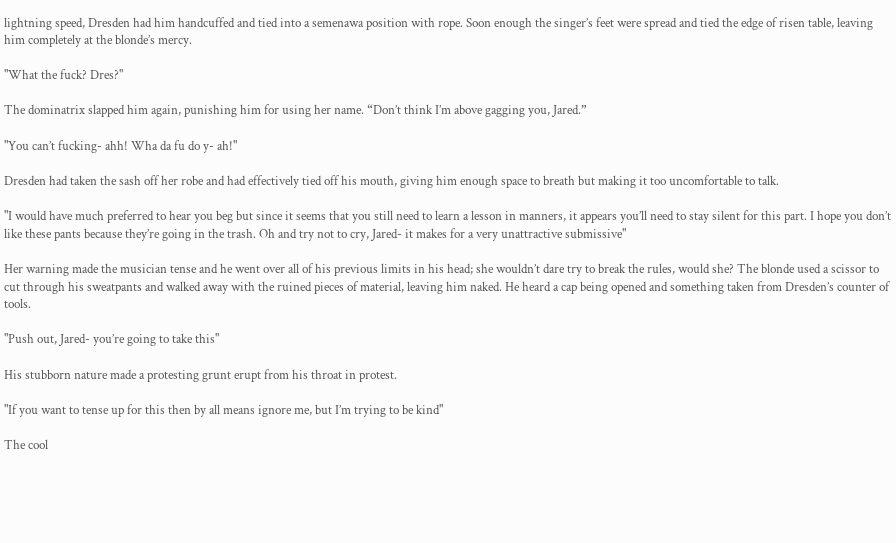lightning speed, Dresden had him handcuffed and tied into a semenawa position with rope. Soon enough the singer’s feet were spread and tied the edge of risen table, leaving him completely at the blonde’s mercy.

"What the fuck? Dres?"

The dominatrix slapped him again, punishing him for using her name. “Don’t think I’m above gagging you, Jared.”

"You can’t fucking- ahh! Wha da fu do y- ah!"

Dresden had taken the sash off her robe and had effectively tied off his mouth, giving him enough space to breath but making it too uncomfortable to talk.

"I would have much preferred to hear you beg but since it seems that you still need to learn a lesson in manners, it appears you’ll need to stay silent for this part. I hope you don’t like these pants because they’re going in the trash. Oh and try not to cry, Jared- it makes for a very unattractive submissive"

Her warning made the musician tense and he went over all of his previous limits in his head; she wouldn’t dare try to break the rules, would she? The blonde used a scissor to cut through his sweatpants and walked away with the ruined pieces of material, leaving him naked. He heard a cap being opened and something taken from Dresden’s counter of tools.

"Push out, Jared- you’re going to take this"

His stubborn nature made a protesting grunt erupt from his throat in protest.

"If you want to tense up for this then by all means ignore me, but I’m trying to be kind"

The cool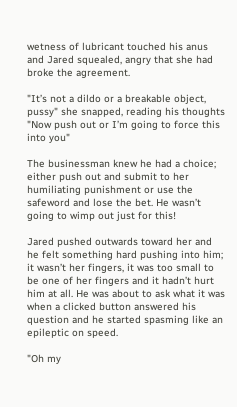wetness of lubricant touched his anus and Jared squealed, angry that she had broke the agreement.

"It’s not a dildo or a breakable object, pussy" she snapped, reading his thoughts "Now push out or I’m going to force this into you"

The businessman knew he had a choice; either push out and submit to her humiliating punishment or use the safeword and lose the bet. He wasn’t going to wimp out just for this!

Jared pushed outwards toward her and he felt something hard pushing into him; it wasn’t her fingers, it was too small to be one of her fingers and it hadn’t hurt him at all. He was about to ask what it was when a clicked button answered his question and he started spasming like an epileptic on speed.

"Oh my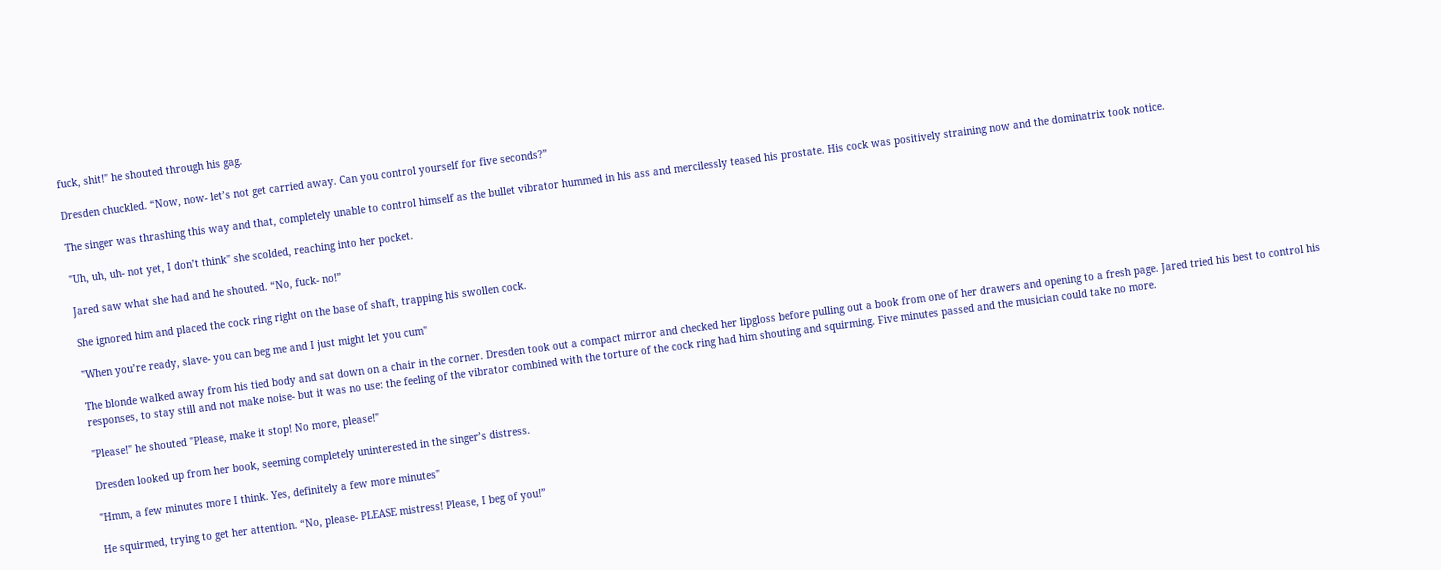fuck, shit!" he shouted through his gag.

Dresden chuckled. “Now, now- let’s not get carried away. Can you control yourself for five seconds?”

The singer was thrashing this way and that, completely unable to control himself as the bullet vibrator hummed in his ass and mercilessly teased his prostate. His cock was positively straining now and the dominatrix took notice.

"Uh, uh, uh- not yet, I don’t think" she scolded, reaching into her pocket.

Jared saw what she had and he shouted. “No, fuck- no!”

She ignored him and placed the cock ring right on the base of shaft, trapping his swollen cock.

"When you’re ready, slave- you can beg me and I just might let you cum"

The blonde walked away from his tied body and sat down on a chair in the corner. Dresden took out a compact mirror and checked her lipgloss before pulling out a book from one of her drawers and opening to a fresh page. Jared tried his best to control his responses, to stay still and not make noise- but it was no use: the feeling of the vibrator combined with the torture of the cock ring had him shouting and squirming. Five minutes passed and the musician could take no more.

"Please!" he shouted "Please, make it stop! No more, please!"

Dresden looked up from her book, seeming completely uninterested in the singer’s distress.

"Hmm, a few minutes more I think. Yes, definitely a few more minutes"

He squirmed, trying to get her attention. “No, please- PLEASE mistress! Please, I beg of you!”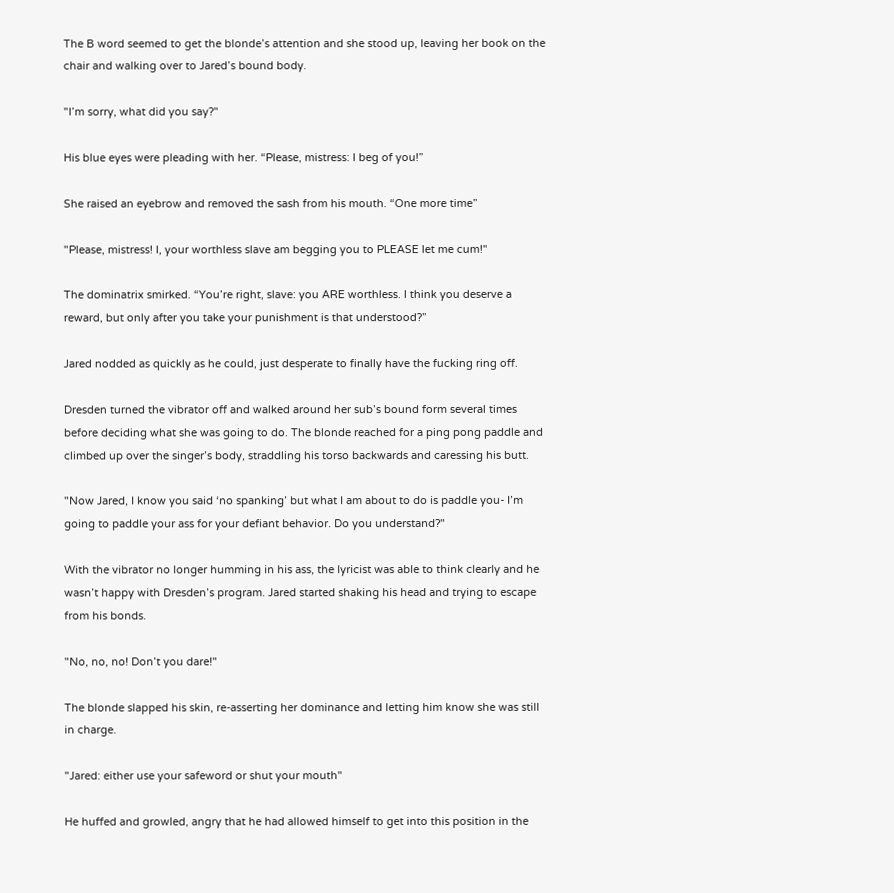The B word seemed to get the blonde’s attention and she stood up, leaving her book on the chair and walking over to Jared’s bound body.

"I’m sorry, what did you say?"

His blue eyes were pleading with her. “Please, mistress: I beg of you!”

She raised an eyebrow and removed the sash from his mouth. “One more time”

"Please, mistress! I, your worthless slave am begging you to PLEASE let me cum!"

The dominatrix smirked. “You’re right, slave: you ARE worthless. I think you deserve a reward, but only after you take your punishment is that understood?”

Jared nodded as quickly as he could, just desperate to finally have the fucking ring off.

Dresden turned the vibrator off and walked around her sub’s bound form several times before deciding what she was going to do. The blonde reached for a ping pong paddle and climbed up over the singer’s body, straddling his torso backwards and caressing his butt.

"Now Jared, I know you said ‘no spanking’ but what I am about to do is paddle you- I’m going to paddle your ass for your defiant behavior. Do you understand?"

With the vibrator no longer humming in his ass, the lyricist was able to think clearly and he wasn’t happy with Dresden’s program. Jared started shaking his head and trying to escape from his bonds.

"No, no, no! Don’t you dare!"

The blonde slapped his skin, re-asserting her dominance and letting him know she was still in charge.

"Jared: either use your safeword or shut your mouth"

He huffed and growled, angry that he had allowed himself to get into this position in the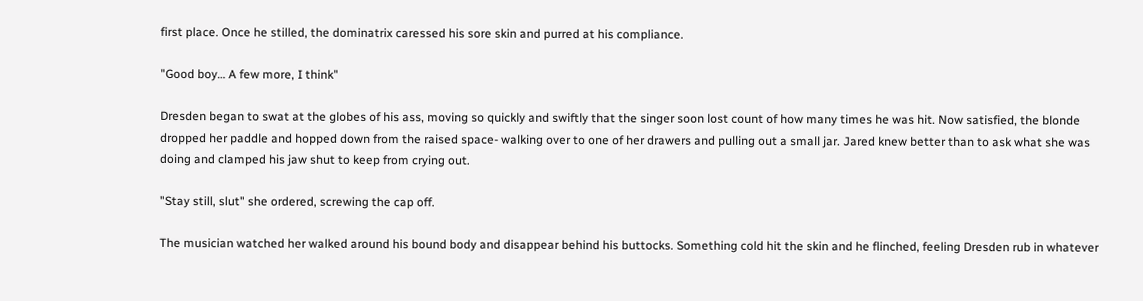first place. Once he stilled, the dominatrix caressed his sore skin and purred at his compliance.

"Good boy… A few more, I think"

Dresden began to swat at the globes of his ass, moving so quickly and swiftly that the singer soon lost count of how many times he was hit. Now satisfied, the blonde dropped her paddle and hopped down from the raised space- walking over to one of her drawers and pulling out a small jar. Jared knew better than to ask what she was doing and clamped his jaw shut to keep from crying out.

"Stay still, slut" she ordered, screwing the cap off.

The musician watched her walked around his bound body and disappear behind his buttocks. Something cold hit the skin and he flinched, feeling Dresden rub in whatever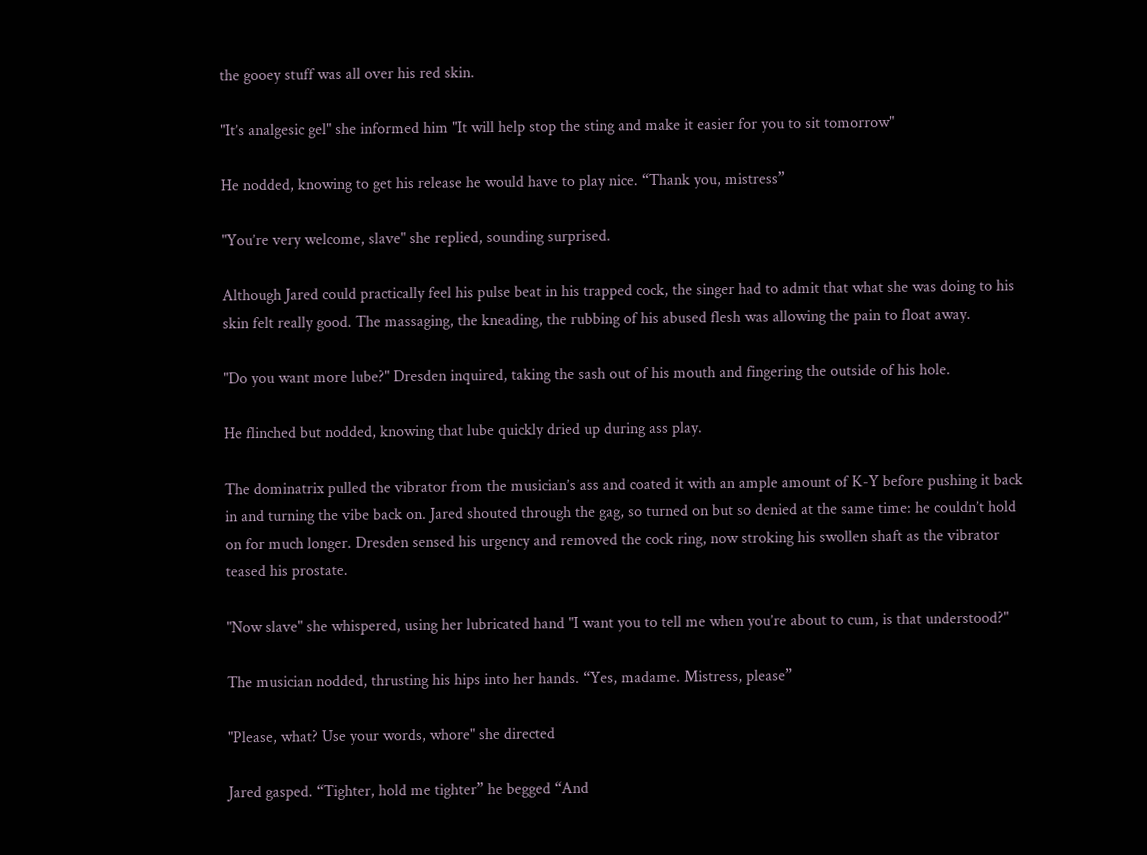the gooey stuff was all over his red skin.

"It’s analgesic gel" she informed him "It will help stop the sting and make it easier for you to sit tomorrow"

He nodded, knowing to get his release he would have to play nice. “Thank you, mistress”

"You’re very welcome, slave" she replied, sounding surprised.

Although Jared could practically feel his pulse beat in his trapped cock, the singer had to admit that what she was doing to his skin felt really good. The massaging, the kneading, the rubbing of his abused flesh was allowing the pain to float away.

"Do you want more lube?" Dresden inquired, taking the sash out of his mouth and fingering the outside of his hole.

He flinched but nodded, knowing that lube quickly dried up during ass play.

The dominatrix pulled the vibrator from the musician’s ass and coated it with an ample amount of K-Y before pushing it back in and turning the vibe back on. Jared shouted through the gag, so turned on but so denied at the same time: he couldn’t hold on for much longer. Dresden sensed his urgency and removed the cock ring, now stroking his swollen shaft as the vibrator teased his prostate.

"Now slave" she whispered, using her lubricated hand "I want you to tell me when you’re about to cum, is that understood?"

The musician nodded, thrusting his hips into her hands. “Yes, madame. Mistress, please”

"Please, what? Use your words, whore" she directed

Jared gasped. “Tighter, hold me tighter” he begged “And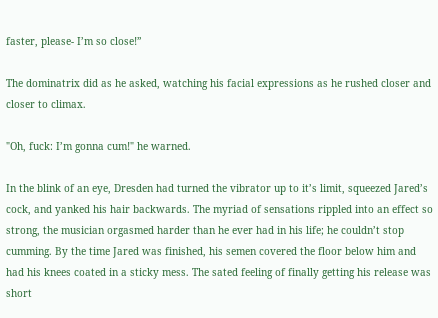faster, please- I’m so close!”

The dominatrix did as he asked, watching his facial expressions as he rushed closer and closer to climax.

"Oh, fuck: I’m gonna cum!" he warned.

In the blink of an eye, Dresden had turned the vibrator up to it’s limit, squeezed Jared’s cock, and yanked his hair backwards. The myriad of sensations rippled into an effect so strong, the musician orgasmed harder than he ever had in his life; he couldn’t stop cumming. By the time Jared was finished, his semen covered the floor below him and had his knees coated in a sticky mess. The sated feeling of finally getting his release was short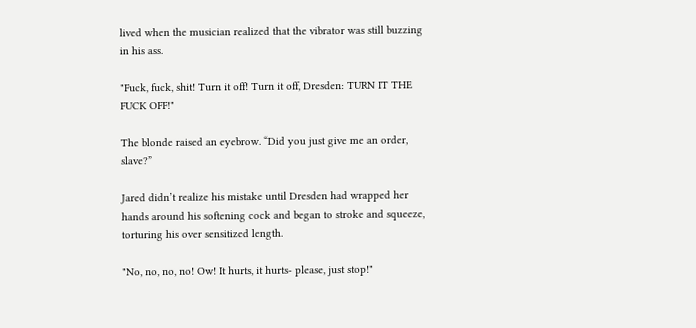lived when the musician realized that the vibrator was still buzzing in his ass.

"Fuck, fuck, shit! Turn it off! Turn it off, Dresden: TURN IT THE FUCK OFF!"

The blonde raised an eyebrow. “Did you just give me an order, slave?”

Jared didn’t realize his mistake until Dresden had wrapped her hands around his softening cock and began to stroke and squeeze, torturing his over sensitized length.

"No, no, no, no! Ow! It hurts, it hurts- please, just stop!"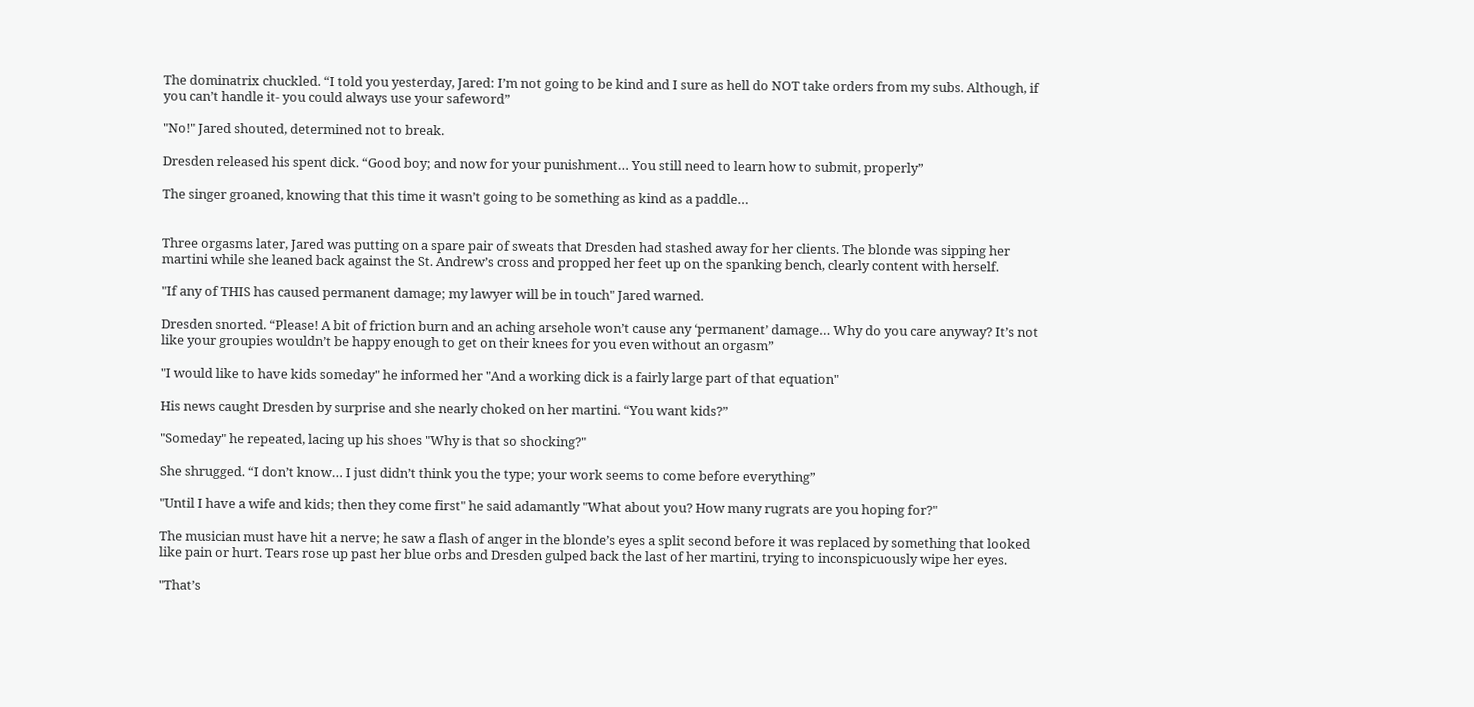The dominatrix chuckled. “I told you yesterday, Jared: I’m not going to be kind and I sure as hell do NOT take orders from my subs. Although, if you can’t handle it- you could always use your safeword”

"No!" Jared shouted, determined not to break.

Dresden released his spent dick. “Good boy; and now for your punishment… You still need to learn how to submit, properly”

The singer groaned, knowing that this time it wasn’t going to be something as kind as a paddle…


Three orgasms later, Jared was putting on a spare pair of sweats that Dresden had stashed away for her clients. The blonde was sipping her martini while she leaned back against the St. Andrew’s cross and propped her feet up on the spanking bench, clearly content with herself.

"If any of THIS has caused permanent damage; my lawyer will be in touch" Jared warned.

Dresden snorted. “Please! A bit of friction burn and an aching arsehole won’t cause any ‘permanent’ damage… Why do you care anyway? It’s not like your groupies wouldn’t be happy enough to get on their knees for you even without an orgasm”

"I would like to have kids someday" he informed her "And a working dick is a fairly large part of that equation"

His news caught Dresden by surprise and she nearly choked on her martini. “You want kids?”

"Someday" he repeated, lacing up his shoes "Why is that so shocking?"

She shrugged. “I don’t know… I just didn’t think you the type; your work seems to come before everything”

"Until I have a wife and kids; then they come first" he said adamantly "What about you? How many rugrats are you hoping for?"

The musician must have hit a nerve; he saw a flash of anger in the blonde’s eyes a split second before it was replaced by something that looked like pain or hurt. Tears rose up past her blue orbs and Dresden gulped back the last of her martini, trying to inconspicuously wipe her eyes.

"That’s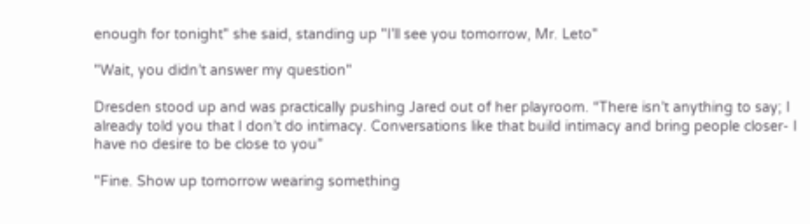enough for tonight" she said, standing up "I’ll see you tomorrow, Mr. Leto"

"Wait, you didn’t answer my question"

Dresden stood up and was practically pushing Jared out of her playroom. “There isn’t anything to say; I already told you that I don’t do intimacy. Conversations like that build intimacy and bring people closer- I have no desire to be close to you”

"Fine. Show up tomorrow wearing something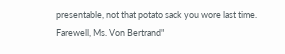presentable, not that potato sack you wore last time. Farewell, Ms. Von Bertrand"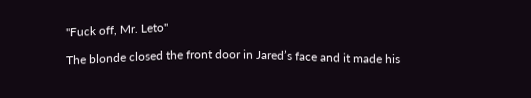"Fuck off, Mr. Leto"

The blonde closed the front door in Jared’s face and it made his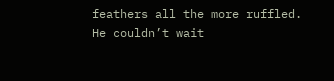feathers all the more ruffled. He couldn’t wait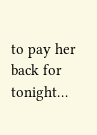to pay her back for tonight…